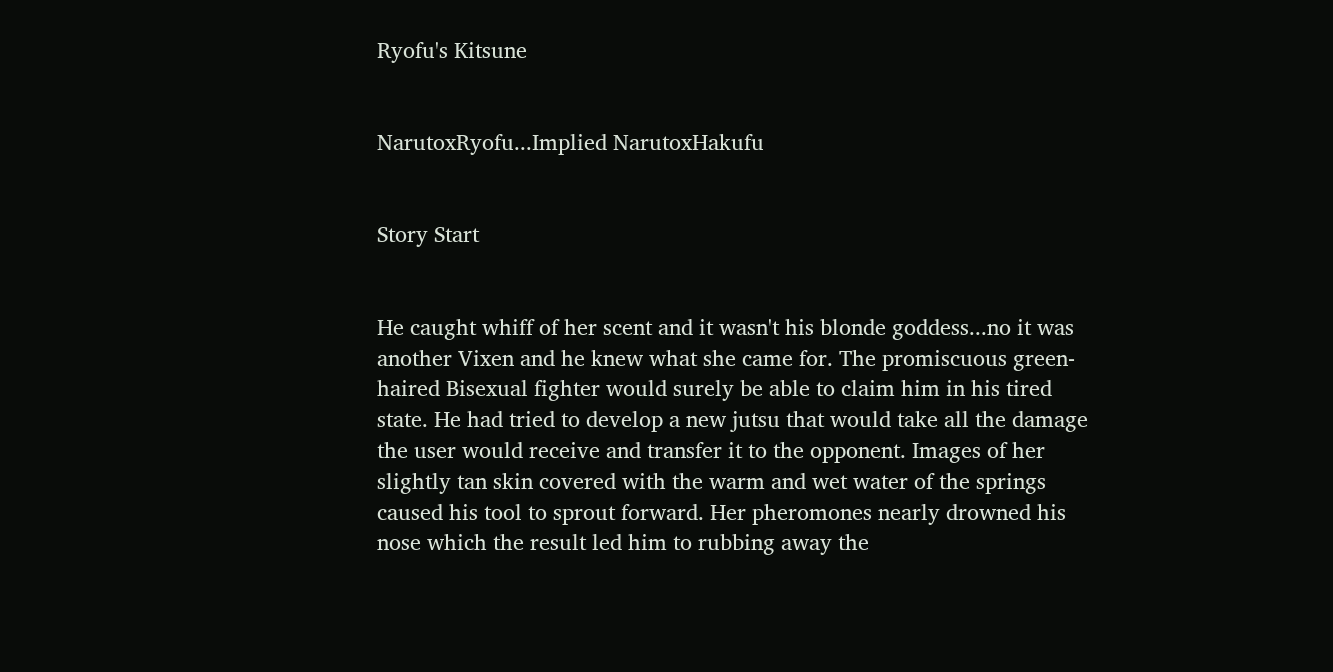Ryofu's Kitsune


NarutoxRyofu...Implied NarutoxHakufu


Story Start


He caught whiff of her scent and it wasn't his blonde goddess...no it was another Vixen and he knew what she came for. The promiscuous green-haired Bisexual fighter would surely be able to claim him in his tired state. He had tried to develop a new jutsu that would take all the damage the user would receive and transfer it to the opponent. Images of her slightly tan skin covered with the warm and wet water of the springs caused his tool to sprout forward. Her pheromones nearly drowned his nose which the result led him to rubbing away the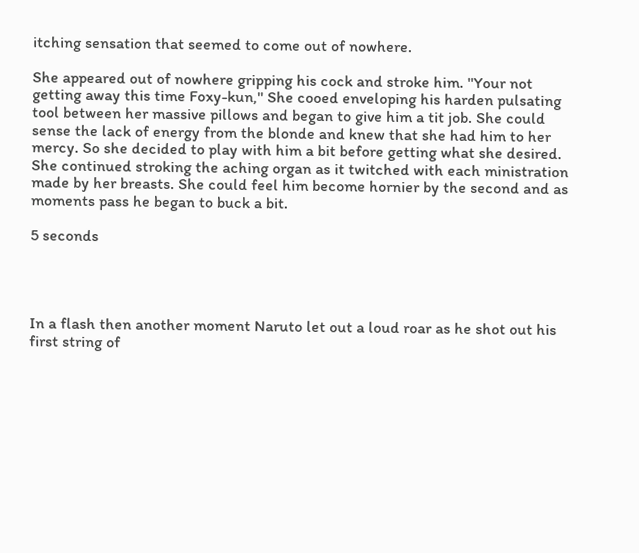itching sensation that seemed to come out of nowhere.

She appeared out of nowhere gripping his cock and stroke him. ''Your not getting away this time Foxy-kun,'' She cooed enveloping his harden pulsating tool between her massive pillows and began to give him a tit job. She could sense the lack of energy from the blonde and knew that she had him to her mercy. So she decided to play with him a bit before getting what she desired. She continued stroking the aching organ as it twitched with each ministration made by her breasts. She could feel him become hornier by the second and as moments pass he began to buck a bit.

5 seconds




In a flash then another moment Naruto let out a loud roar as he shot out his first string of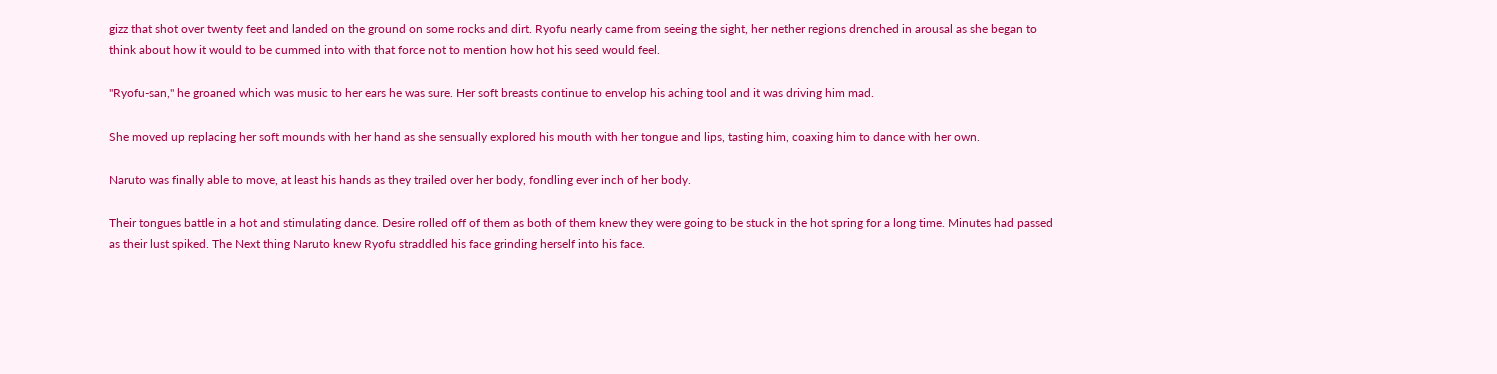gizz that shot over twenty feet and landed on the ground on some rocks and dirt. Ryofu nearly came from seeing the sight, her nether regions drenched in arousal as she began to think about how it would to be cummed into with that force not to mention how hot his seed would feel.

"Ryofu-san," he groaned which was music to her ears he was sure. Her soft breasts continue to envelop his aching tool and it was driving him mad.

She moved up replacing her soft mounds with her hand as she sensually explored his mouth with her tongue and lips, tasting him, coaxing him to dance with her own.

Naruto was finally able to move, at least his hands as they trailed over her body, fondling ever inch of her body.

Their tongues battle in a hot and stimulating dance. Desire rolled off of them as both of them knew they were going to be stuck in the hot spring for a long time. Minutes had passed as their lust spiked. The Next thing Naruto knew Ryofu straddled his face grinding herself into his face.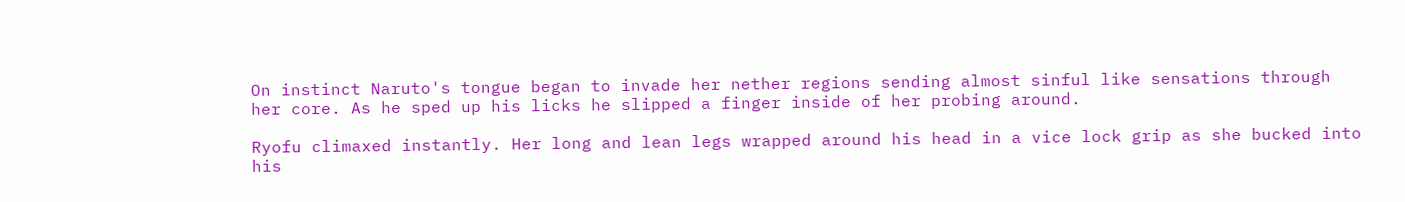On instinct Naruto's tongue began to invade her nether regions sending almost sinful like sensations through her core. As he sped up his licks he slipped a finger inside of her probing around.

Ryofu climaxed instantly. Her long and lean legs wrapped around his head in a vice lock grip as she bucked into his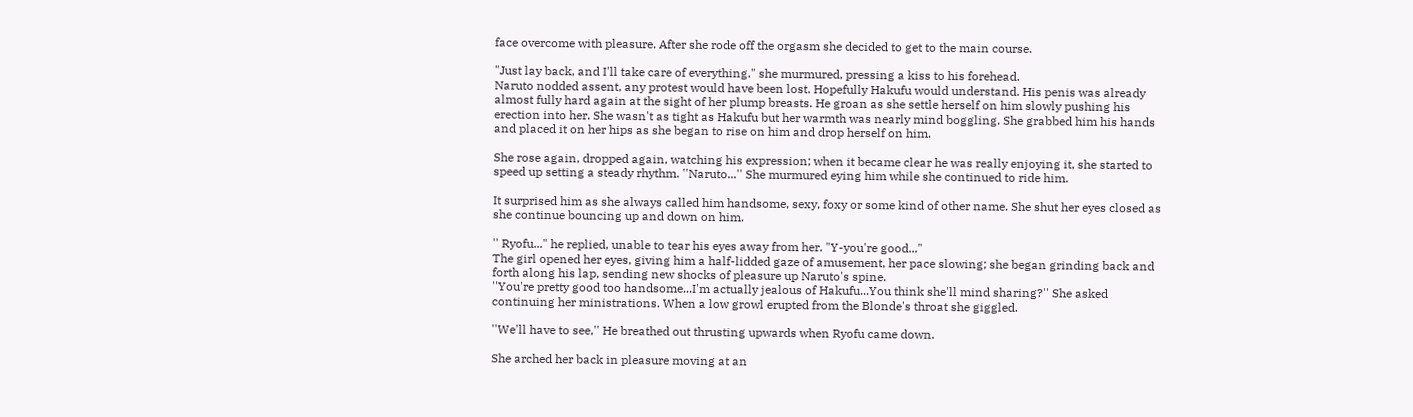face overcome with pleasure. After she rode off the orgasm she decided to get to the main course.

"Just lay back, and I'll take care of everything." she murmured, pressing a kiss to his forehead.
Naruto nodded assent, any protest would have been lost. Hopefully Hakufu would understand. His penis was already almost fully hard again at the sight of her plump breasts. He groan as she settle herself on him slowly pushing his erection into her. She wasn't as tight as Hakufu but her warmth was nearly mind boggling. She grabbed him his hands and placed it on her hips as she began to rise on him and drop herself on him.

She rose again, dropped again, watching his expression; when it became clear he was really enjoying it, she started to speed up setting a steady rhythm. ''Naruto...'' She murmured eying him while she continued to ride him.

It surprised him as she always called him handsome, sexy, foxy or some kind of other name. She shut her eyes closed as she continue bouncing up and down on him.

'' Ryofu..." he replied, unable to tear his eyes away from her. "Y-you're good..."
The girl opened her eyes, giving him a half-lidded gaze of amusement, her pace slowing; she began grinding back and forth along his lap, sending new shocks of pleasure up Naruto's spine.
''You're pretty good too handsome...I'm actually jealous of Hakufu...You think she'll mind sharing?'' She asked continuing her ministrations. When a low growl erupted from the Blonde's throat she giggled.

''We'll have to see,'' He breathed out thrusting upwards when Ryofu came down.

She arched her back in pleasure moving at an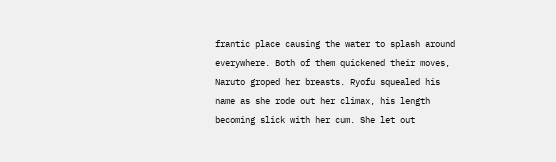frantic place causing the water to splash around everywhere. Both of them quickened their moves, Naruto groped her breasts. Ryofu squealed his name as she rode out her climax, his length becoming slick with her cum. She let out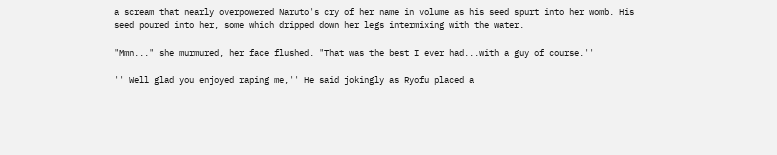a scream that nearly overpowered Naruto's cry of her name in volume as his seed spurt into her womb. His seed poured into her, some which dripped down her legs intermixing with the water.

"Mmn..." she murmured, her face flushed. "That was the best I ever had...with a guy of course.''

'' Well glad you enjoyed raping me,'' He said jokingly as Ryofu placed a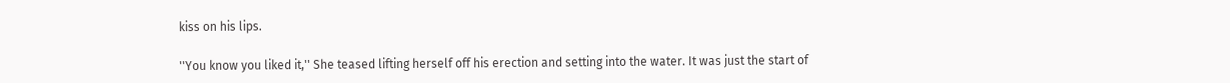kiss on his lips.

''You know you liked it,'' She teased lifting herself off his erection and setting into the water. It was just the start of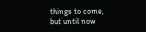things to come, but until now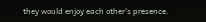they would enjoy each other's presence.